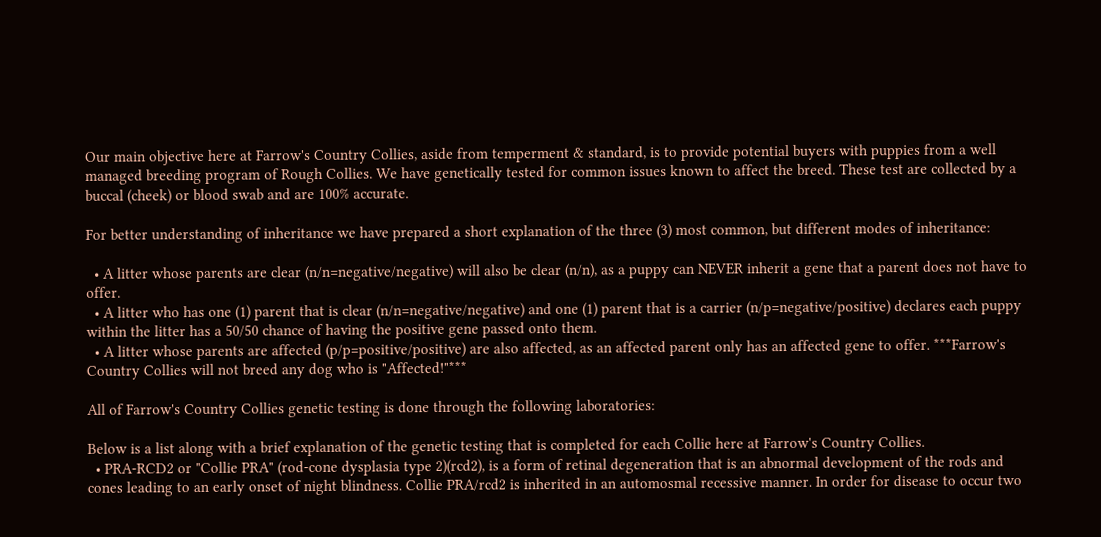Our main objective here at Farrow's Country Collies, aside from temperment & standard, is to provide potential buyers with puppies from a well managed breeding program of Rough Collies. We have genetically tested for common issues known to affect the breed. These test are collected by a buccal (cheek) or blood swab and are 100% accurate.

For better understanding of inheritance we have prepared a short explanation of the three (3) most common, but different modes of inheritance:

  • A litter whose parents are clear (n/n=negative/negative) will also be clear (n/n), as a puppy can NEVER inherit a gene that a parent does not have to offer.
  • A litter who has one (1) parent that is clear (n/n=negative/negative) and one (1) parent that is a carrier (n/p=negative/positive) declares each puppy within the litter has a 50/50 chance of having the positive gene passed onto them.
  • A litter whose parents are affected (p/p=positive/positive) are also affected, as an affected parent only has an affected gene to offer. ***Farrow's Country Collies will not breed any dog who is "Affected!"***

All of Farrow's Country Collies genetic testing is done through the following laboratories:

Below is a list along with a brief explanation of the genetic testing that is completed for each Collie here at Farrow's Country Collies.
  • PRA-RCD2 or "Collie PRA" (rod-cone dysplasia type 2)(rcd2), is a form of retinal degeneration that is an abnormal development of the rods and cones leading to an early onset of night blindness. Collie PRA/rcd2 is inherited in an automosmal recessive manner. In order for disease to occur two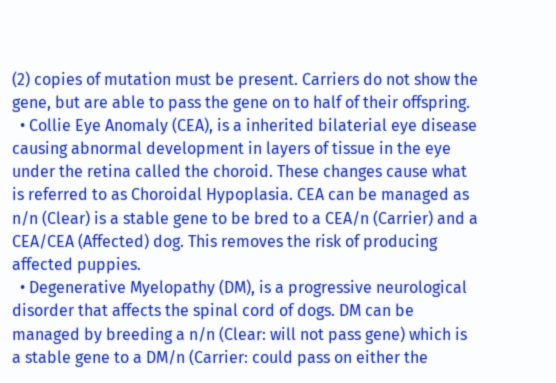(2) copies of mutation must be present. Carriers do not show the gene, but are able to pass the gene on to half of their offspring.
  • Collie Eye Anomaly (CEA), is a inherited bilaterial eye disease causing abnormal development in layers of tissue in the eye under the retina called the choroid. These changes cause what is referred to as Choroidal Hypoplasia. CEA can be managed as n/n (Clear) is a stable gene to be bred to a CEA/n (Carrier) and a CEA/CEA (Affected) dog. This removes the risk of producing affected puppies.
  • Degenerative Myelopathy (DM), is a progressive neurological disorder that affects the spinal cord of dogs. DM can be managed by breeding a n/n (Clear: will not pass gene) which is a stable gene to a DM/n (Carrier: could pass on either the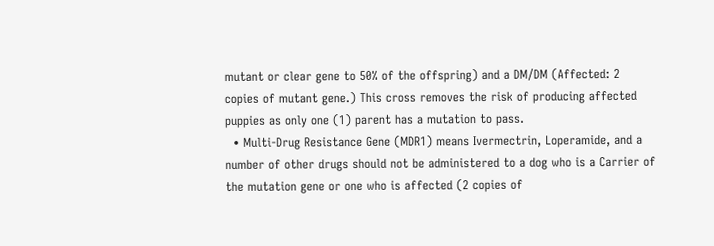mutant or clear gene to 50% of the offspring) and a DM/DM (Affected: 2 copies of mutant gene.) This cross removes the risk of producing affected puppies as only one (1) parent has a mutation to pass.
  • Multi-Drug Resistance Gene (MDR1) means Ivermectrin, Loperamide, and a number of other drugs should not be administered to a dog who is a Carrier of the mutation gene or one who is affected (2 copies of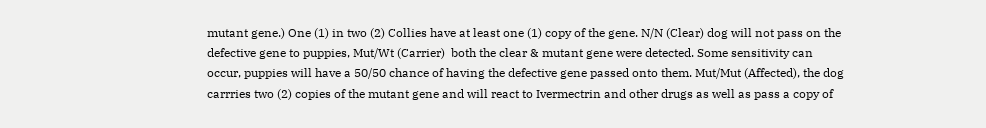mutant gene.) One (1) in two (2) Collies have at least one (1) copy of the gene. N/N (Clear) dog will not pass on the defective gene to puppies, Mut/Wt (Carrier)  both the clear & mutant gene were detected. Some sensitivity can occur, puppies will have a 50/50 chance of having the defective gene passed onto them. Mut/Mut (Affected), the dog carrries two (2) copies of the mutant gene and will react to Ivermectrin and other drugs as well as pass a copy of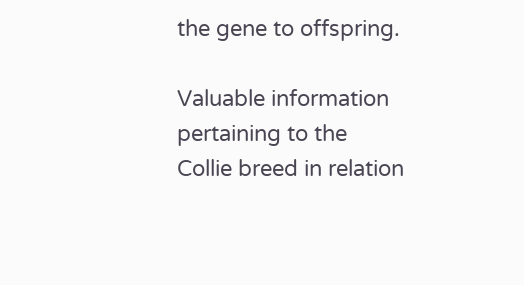the gene to offspring.

Valuable information pertaining to the Collie breed in relation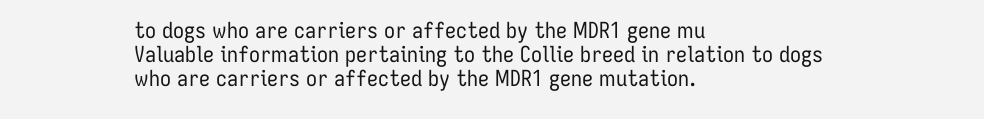to dogs who are carriers or affected by the MDR1 gene mu
Valuable information pertaining to the Collie breed in relation to dogs who are carriers or affected by the MDR1 gene mutation.